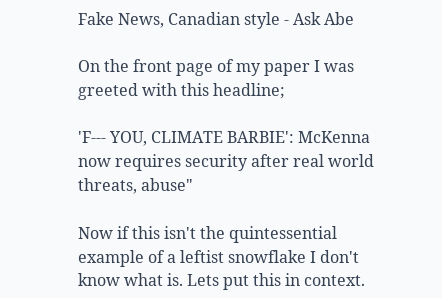Fake News, Canadian style - Ask Abe

On the front page of my paper I was greeted with this headline;

'F--- YOU, CLIMATE BARBIE': McKenna now requires security after real world threats, abuse"

Now if this isn't the quintessential example of a leftist snowflake I don't know what is. Lets put this in context.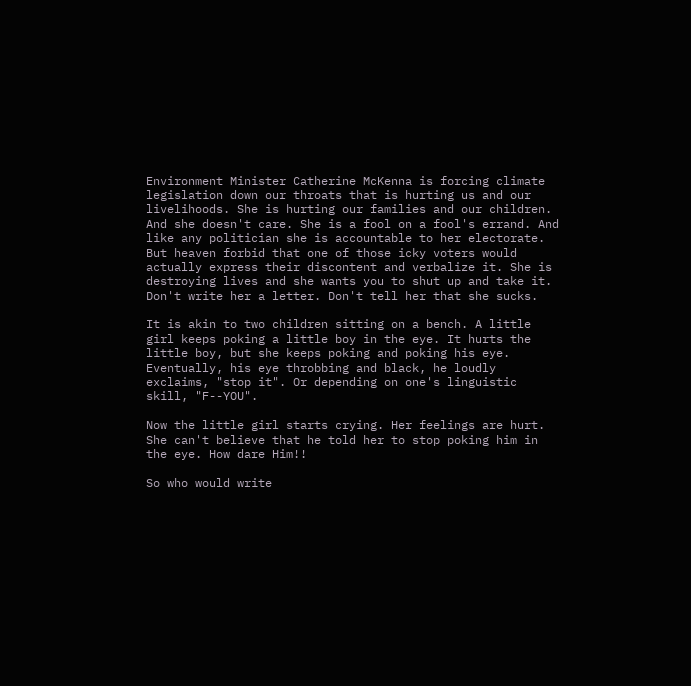Environment Minister Catherine McKenna is forcing climate legislation down our throats that is hurting us and our livelihoods. She is hurting our families and our children. And she doesn't care. She is a fool on a fool's errand. And like any politician she is accountable to her electorate. But heaven forbid that one of those icky voters would actually express their discontent and verbalize it. She is destroying lives and she wants you to shut up and take it. Don't write her a letter. Don't tell her that she sucks.

It is akin to two children sitting on a bench. A little girl keeps poking a little boy in the eye. It hurts the little boy, but she keeps poking and poking his eye. Eventually, his eye throbbing and black, he loudly exclaims, "stop it". Or depending on one's linguistic skill, "F--YOU".

Now the little girl starts crying. Her feelings are hurt. She can't believe that he told her to stop poking him in the eye. How dare Him!!

So who would write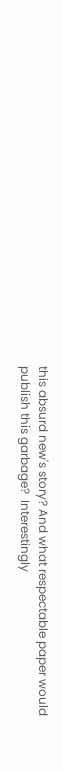this absurd new's story? And what respectable paper would publish this garbage?  Interestingly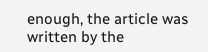enough, the article was written by the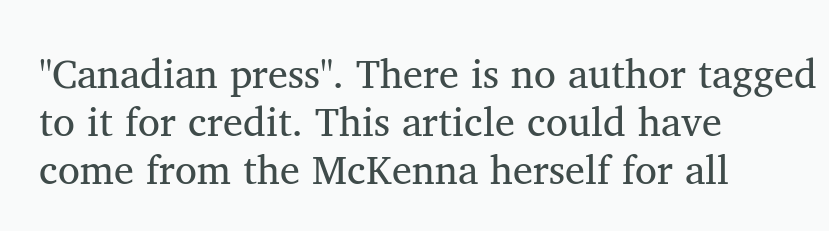"Canadian press". There is no author tagged to it for credit. This article could have come from the McKenna herself for all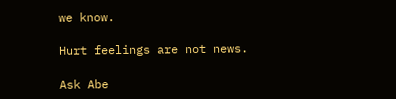we know.

Hurt feelings are not news.

Ask Abe